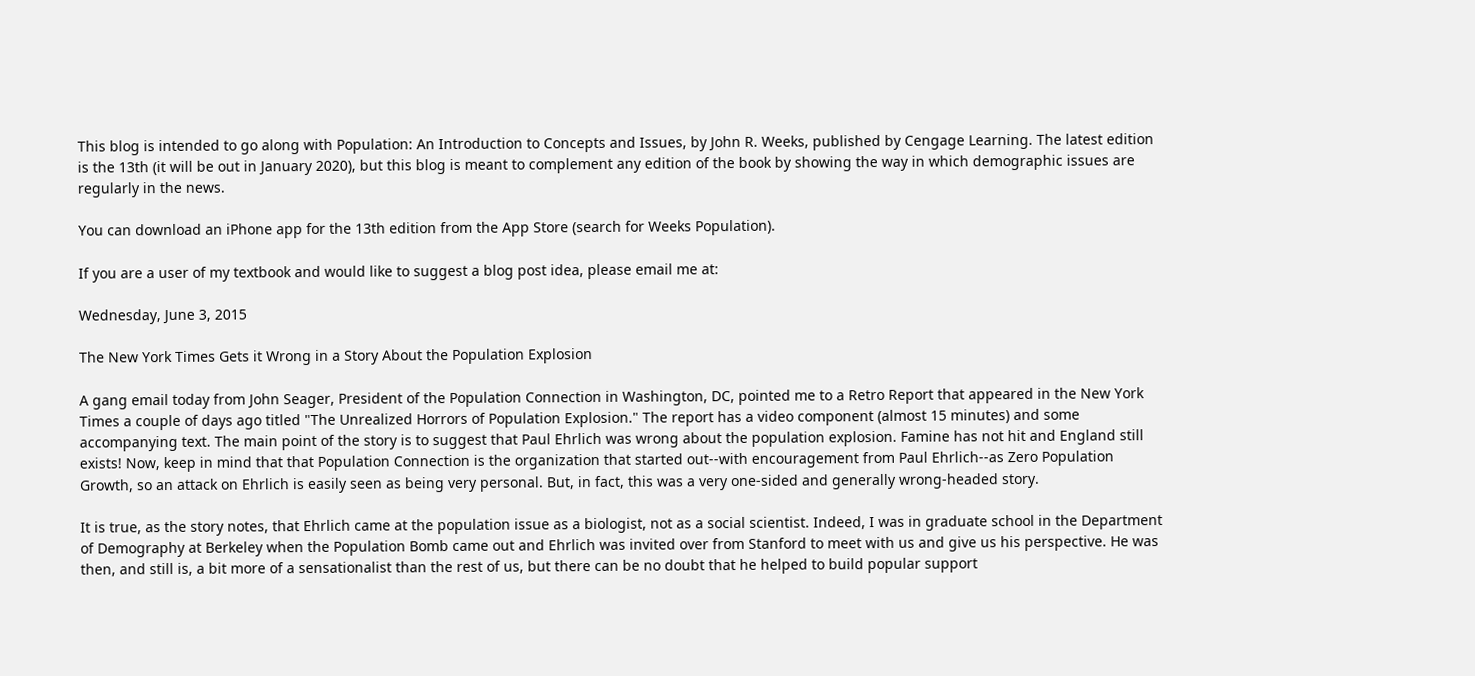This blog is intended to go along with Population: An Introduction to Concepts and Issues, by John R. Weeks, published by Cengage Learning. The latest edition is the 13th (it will be out in January 2020), but this blog is meant to complement any edition of the book by showing the way in which demographic issues are regularly in the news.

You can download an iPhone app for the 13th edition from the App Store (search for Weeks Population).

If you are a user of my textbook and would like to suggest a blog post idea, please email me at:

Wednesday, June 3, 2015

The New York Times Gets it Wrong in a Story About the Population Explosion

A gang email today from John Seager, President of the Population Connection in Washington, DC, pointed me to a Retro Report that appeared in the New York Times a couple of days ago titled "The Unrealized Horrors of Population Explosion." The report has a video component (almost 15 minutes) and some accompanying text. The main point of the story is to suggest that Paul Ehrlich was wrong about the population explosion. Famine has not hit and England still exists! Now, keep in mind that that Population Connection is the organization that started out--with encouragement from Paul Ehrlich--as Zero Population Growth, so an attack on Ehrlich is easily seen as being very personal. But, in fact, this was a very one-sided and generally wrong-headed story.

It is true, as the story notes, that Ehrlich came at the population issue as a biologist, not as a social scientist. Indeed, I was in graduate school in the Department of Demography at Berkeley when the Population Bomb came out and Ehrlich was invited over from Stanford to meet with us and give us his perspective. He was then, and still is, a bit more of a sensationalist than the rest of us, but there can be no doubt that he helped to build popular support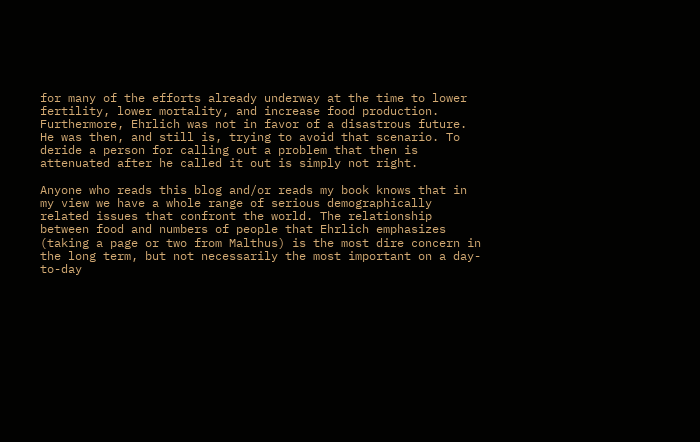for many of the efforts already underway at the time to lower fertility, lower mortality, and increase food production. Furthermore, Ehrlich was not in favor of a disastrous future. He was then, and still is, trying to avoid that scenario. To deride a person for calling out a problem that then is attenuated after he called it out is simply not right.

Anyone who reads this blog and/or reads my book knows that in my view we have a whole range of serious demographically related issues that confront the world. The relationship between food and numbers of people that Ehrlich emphasizes (taking a page or two from Malthus) is the most dire concern in the long term, but not necessarily the most important on a day-to-day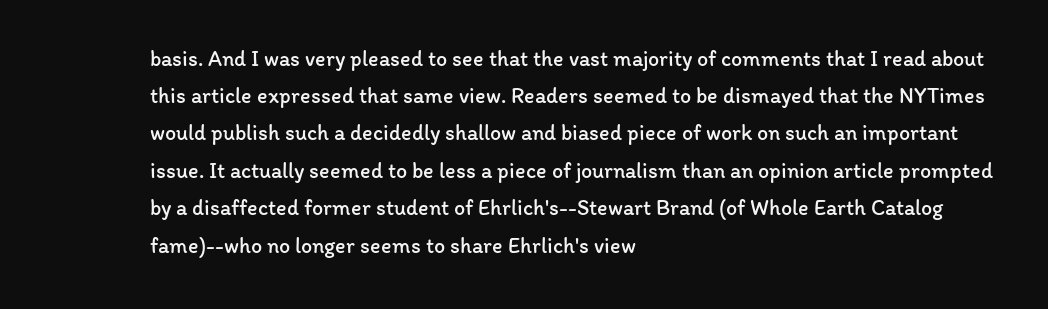basis. And I was very pleased to see that the vast majority of comments that I read about this article expressed that same view. Readers seemed to be dismayed that the NYTimes would publish such a decidedly shallow and biased piece of work on such an important issue. It actually seemed to be less a piece of journalism than an opinion article prompted by a disaffected former student of Ehrlich's--Stewart Brand (of Whole Earth Catalog fame)--who no longer seems to share Ehrlich's view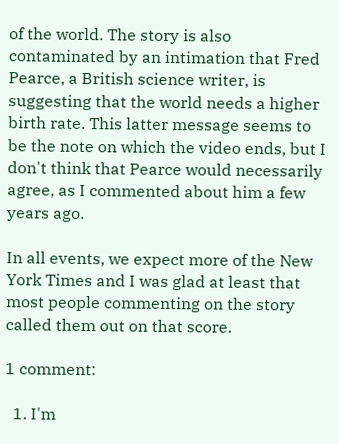of the world. The story is also contaminated by an intimation that Fred Pearce, a British science writer, is suggesting that the world needs a higher birth rate. This latter message seems to be the note on which the video ends, but I don't think that Pearce would necessarily agree, as I commented about him a few years ago.

In all events, we expect more of the New York Times and I was glad at least that most people commenting on the story called them out on that score.

1 comment:

  1. I'm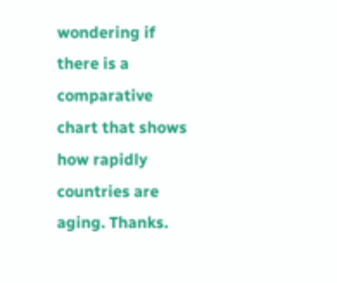wondering if there is a comparative chart that shows how rapidly countries are aging. Thanks.